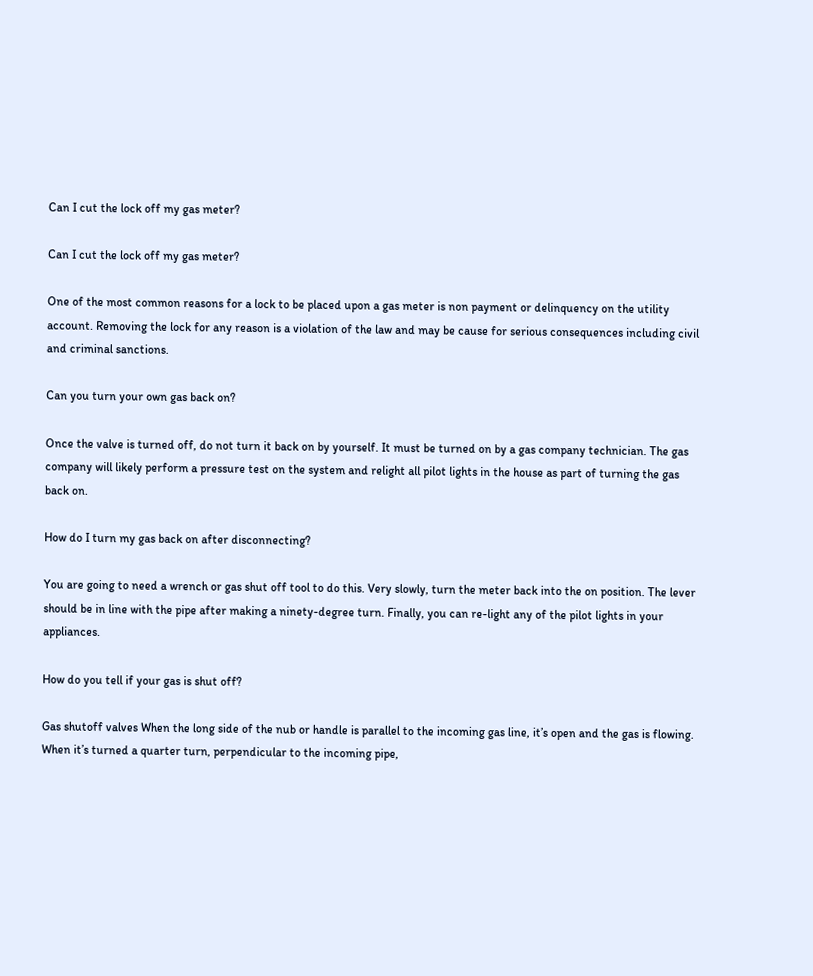Can I cut the lock off my gas meter?

Can I cut the lock off my gas meter?

One of the most common reasons for a lock to be placed upon a gas meter is non payment or delinquency on the utility account. Removing the lock for any reason is a violation of the law and may be cause for serious consequences including civil and criminal sanctions.

Can you turn your own gas back on?

Once the valve is turned off, do not turn it back on by yourself. It must be turned on by a gas company technician. The gas company will likely perform a pressure test on the system and relight all pilot lights in the house as part of turning the gas back on.

How do I turn my gas back on after disconnecting?

You are going to need a wrench or gas shut off tool to do this. Very slowly, turn the meter back into the on position. The lever should be in line with the pipe after making a ninety-degree turn. Finally, you can re-light any of the pilot lights in your appliances.

How do you tell if your gas is shut off?

Gas shutoff valves When the long side of the nub or handle is parallel to the incoming gas line, it’s open and the gas is flowing. When it’s turned a quarter turn, perpendicular to the incoming pipe,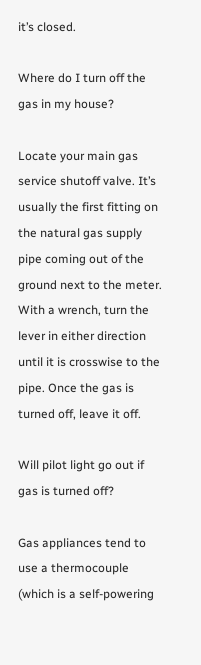it’s closed.

Where do I turn off the gas in my house?

Locate your main gas service shutoff valve. It’s usually the first fitting on the natural gas supply pipe coming out of the ground next to the meter. With a wrench, turn the lever in either direction until it is crosswise to the pipe. Once the gas is turned off, leave it off.

Will pilot light go out if gas is turned off?

Gas appliances tend to use a thermocouple (which is a self-powering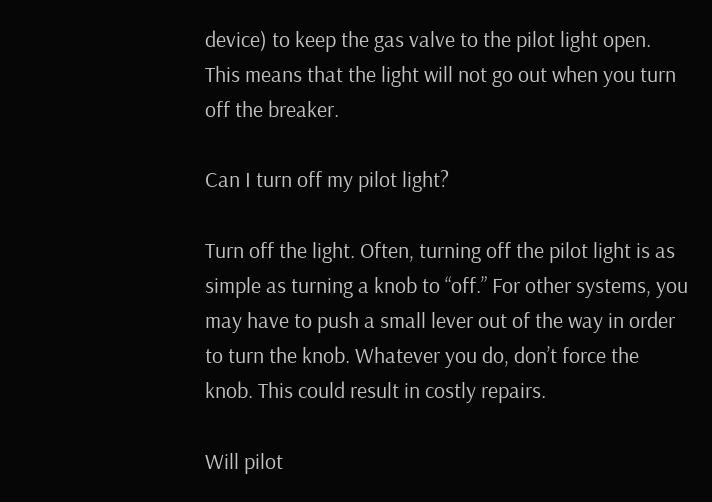device) to keep the gas valve to the pilot light open. This means that the light will not go out when you turn off the breaker.

Can I turn off my pilot light?

Turn off the light. Often, turning off the pilot light is as simple as turning a knob to “off.” For other systems, you may have to push a small lever out of the way in order to turn the knob. Whatever you do, don’t force the knob. This could result in costly repairs.

Will pilot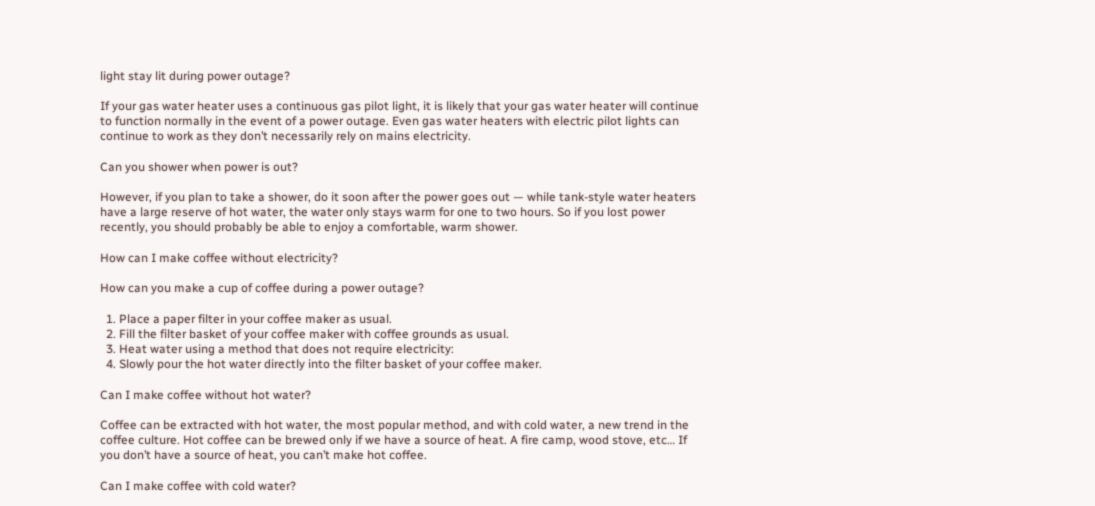light stay lit during power outage?

If your gas water heater uses a continuous gas pilot light, it is likely that your gas water heater will continue to function normally in the event of a power outage. Even gas water heaters with electric pilot lights can continue to work as they don’t necessarily rely on mains electricity.

Can you shower when power is out?

However, if you plan to take a shower, do it soon after the power goes out — while tank-style water heaters have a large reserve of hot water, the water only stays warm for one to two hours. So if you lost power recently, you should probably be able to enjoy a comfortable, warm shower.

How can I make coffee without electricity?

How can you make a cup of coffee during a power outage?

  1. Place a paper filter in your coffee maker as usual.
  2. Fill the filter basket of your coffee maker with coffee grounds as usual.
  3. Heat water using a method that does not require electricity:
  4. Slowly pour the hot water directly into the filter basket of your coffee maker.

Can I make coffee without hot water?

Coffee can be extracted with hot water, the most popular method, and with cold water, a new trend in the coffee culture. Hot coffee can be brewed only if we have a source of heat. A fire camp, wood stove, etc… If you don’t have a source of heat, you can’t make hot coffee.

Can I make coffee with cold water?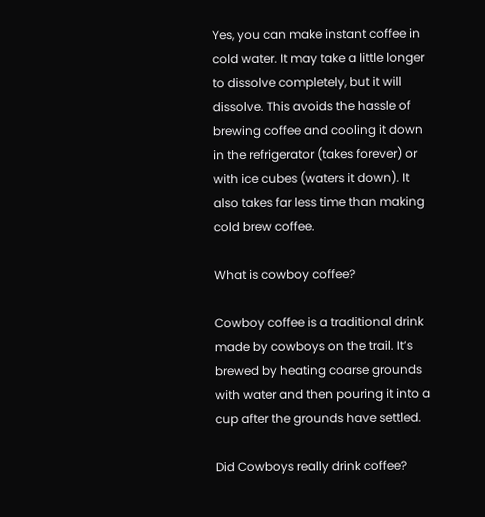Yes, you can make instant coffee in cold water. It may take a little longer to dissolve completely, but it will dissolve. This avoids the hassle of brewing coffee and cooling it down in the refrigerator (takes forever) or with ice cubes (waters it down). It also takes far less time than making cold brew coffee.

What is cowboy coffee?

Cowboy coffee is a traditional drink made by cowboys on the trail. It’s brewed by heating coarse grounds with water and then pouring it into a cup after the grounds have settled.

Did Cowboys really drink coffee?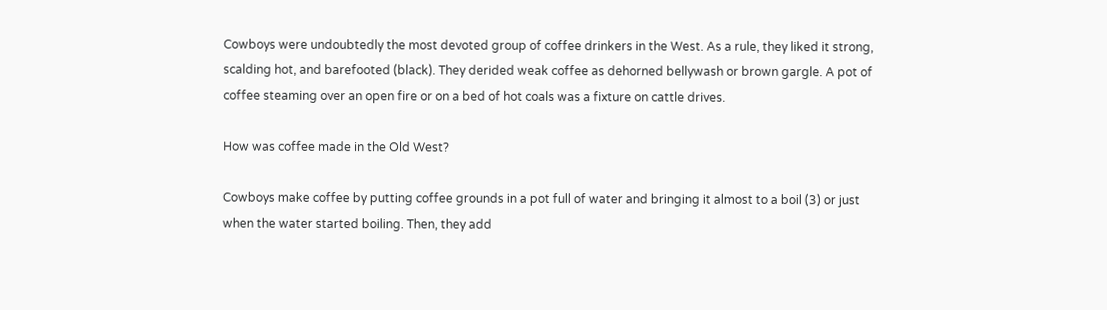Cowboys were undoubtedly the most devoted group of coffee drinkers in the West. As a rule, they liked it strong, scalding hot, and barefooted (black). They derided weak coffee as dehorned bellywash or brown gargle. A pot of coffee steaming over an open fire or on a bed of hot coals was a fixture on cattle drives.

How was coffee made in the Old West?

Cowboys make coffee by putting coffee grounds in a pot full of water and bringing it almost to a boil (3) or just when the water started boiling. Then, they add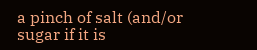a pinch of salt (and/or sugar if it is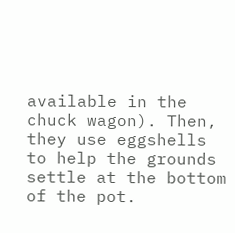available in the chuck wagon). Then, they use eggshells to help the grounds settle at the bottom of the pot.